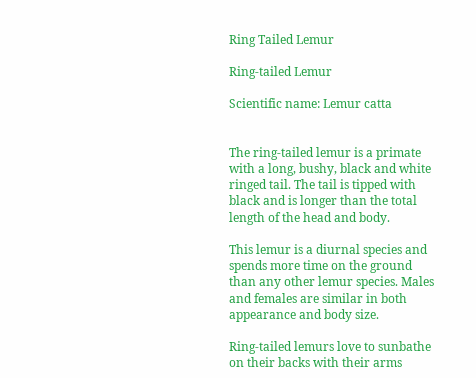Ring Tailed Lemur

Ring-tailed Lemur

Scientific name: Lemur catta


The ring-tailed lemur is a primate with a long, bushy, black and white ringed tail. The tail is tipped with black and is longer than the total length of the head and body.

This lemur is a diurnal species and spends more time on the ground than any other lemur species. Males and females are similar in both appearance and body size.

Ring-tailed lemurs love to sunbathe on their backs with their arms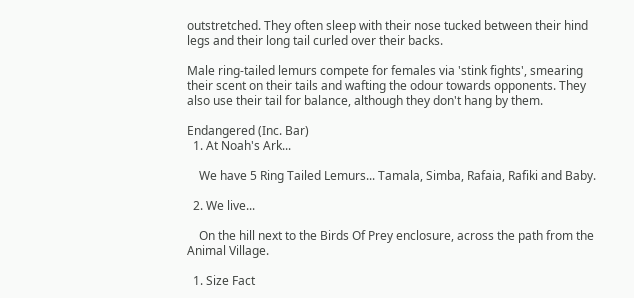outstretched. They often sleep with their nose tucked between their hind legs and their long tail curled over their backs.

Male ring-tailed lemurs compete for females via 'stink fights', smearing their scent on their tails and wafting the odour towards opponents. They also use their tail for balance, although they don't hang by them.

Endangered (Inc. Bar)
  1. At Noah's Ark...

    We have 5 Ring Tailed Lemurs... Tamala, Simba, Rafaia, Rafiki and Baby.

  2. We live...

    On the hill next to the Birds Of Prey enclosure, across the path from the Animal Village.

  1. Size Fact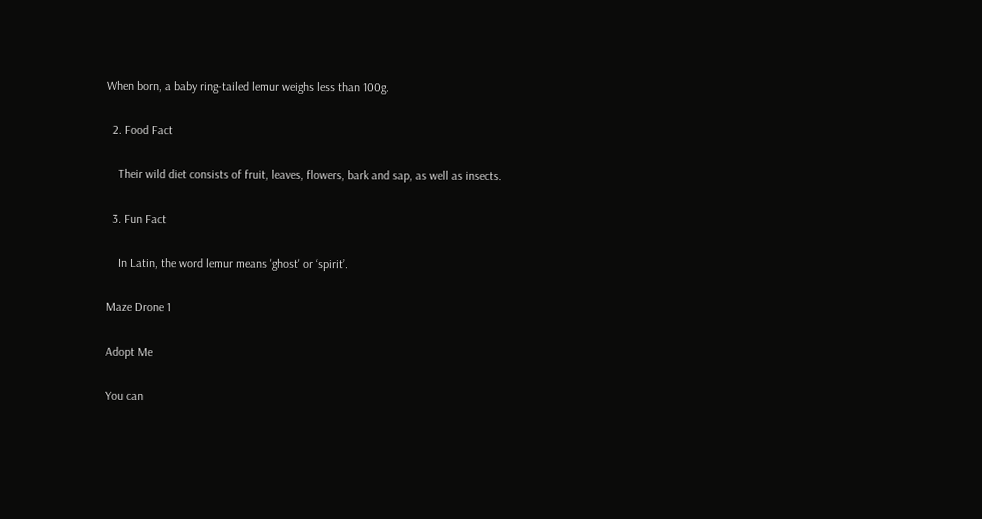When born, a baby ring-tailed lemur weighs less than 100g.

  2. Food Fact

    Their wild diet consists of fruit, leaves, flowers, bark and sap, as well as insects.

  3. Fun Fact

    In Latin, the word lemur means 'ghost' or ‘spirit’.

Maze Drone 1

Adopt Me

You can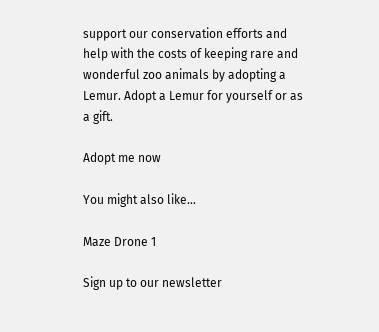support our conservation efforts and help with the costs of keeping rare and wonderful zoo animals by adopting a Lemur. Adopt a Lemur for yourself or as a gift.

Adopt me now

You might also like...

Maze Drone 1

Sign up to our newsletter